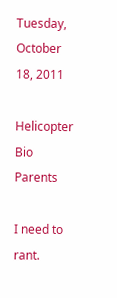Tuesday, October 18, 2011

Helicopter Bio Parents

I need to rant.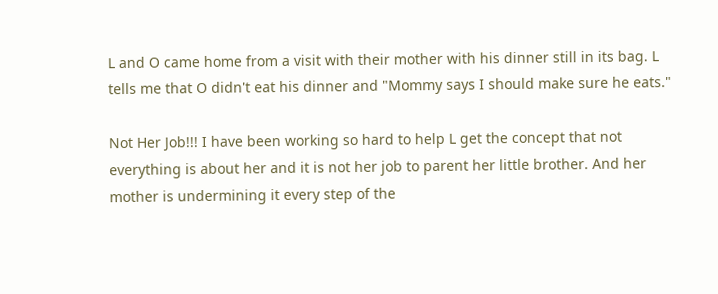L and O came home from a visit with their mother with his dinner still in its bag. L tells me that O didn't eat his dinner and "Mommy says I should make sure he eats."

Not Her Job!!! I have been working so hard to help L get the concept that not everything is about her and it is not her job to parent her little brother. And her mother is undermining it every step of the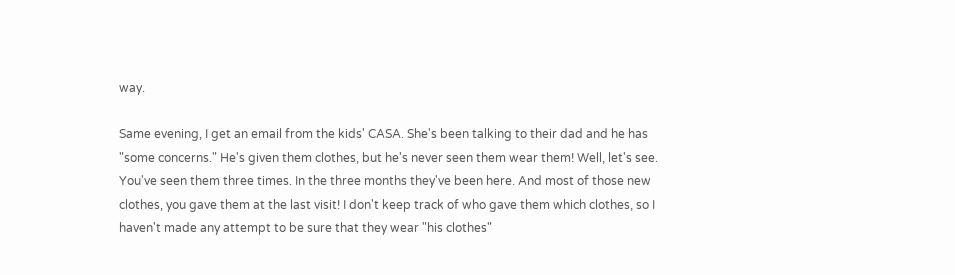way.

Same evening, I get an email from the kids' CASA. She's been talking to their dad and he has "some concerns." He's given them clothes, but he's never seen them wear them! Well, let's see. You've seen them three times. In the three months they've been here. And most of those new clothes, you gave them at the last visit! I don't keep track of who gave them which clothes, so I haven't made any attempt to be sure that they wear "his clothes"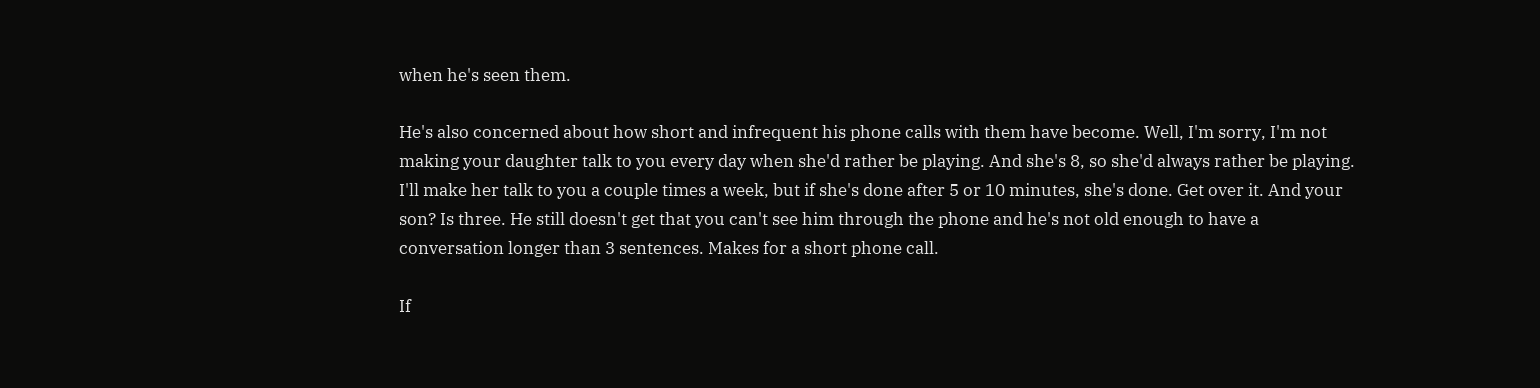when he's seen them.

He's also concerned about how short and infrequent his phone calls with them have become. Well, I'm sorry, I'm not making your daughter talk to you every day when she'd rather be playing. And she's 8, so she'd always rather be playing. I'll make her talk to you a couple times a week, but if she's done after 5 or 10 minutes, she's done. Get over it. And your son? Is three. He still doesn't get that you can't see him through the phone and he's not old enough to have a conversation longer than 3 sentences. Makes for a short phone call.

If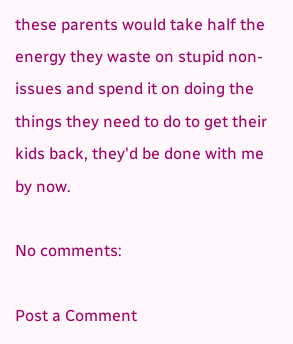these parents would take half the energy they waste on stupid non-issues and spend it on doing the things they need to do to get their kids back, they'd be done with me by now.

No comments:

Post a Comment